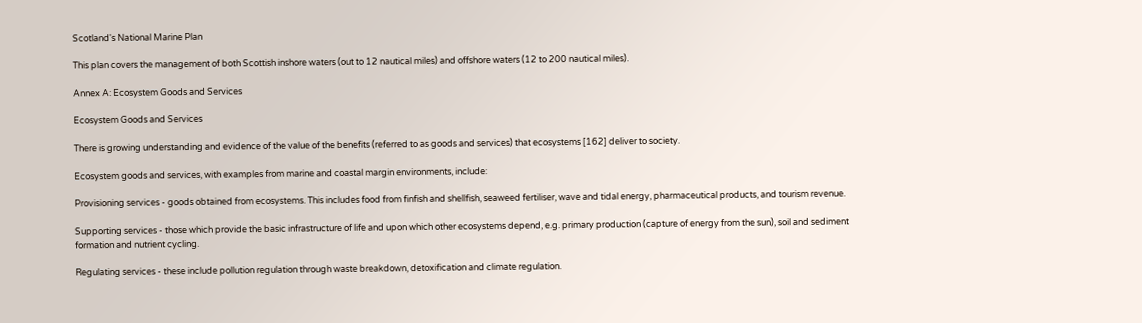Scotland's National Marine Plan

This plan covers the management of both Scottish inshore waters (out to 12 nautical miles) and offshore waters (12 to 200 nautical miles).

Annex A: Ecosystem Goods and Services

Ecosystem Goods and Services

There is growing understanding and evidence of the value of the benefits (referred to as goods and services) that ecosystems [162] deliver to society.

Ecosystem goods and services, with examples from marine and coastal margin environments, include:

Provisioning services - goods obtained from ecosystems. This includes food from finfish and shellfish, seaweed fertiliser, wave and tidal energy, pharmaceutical products, and tourism revenue.

Supporting services - those which provide the basic infrastructure of life and upon which other ecosystems depend, e.g. primary production (capture of energy from the sun), soil and sediment formation and nutrient cycling.

Regulating services - these include pollution regulation through waste breakdown, detoxification and climate regulation.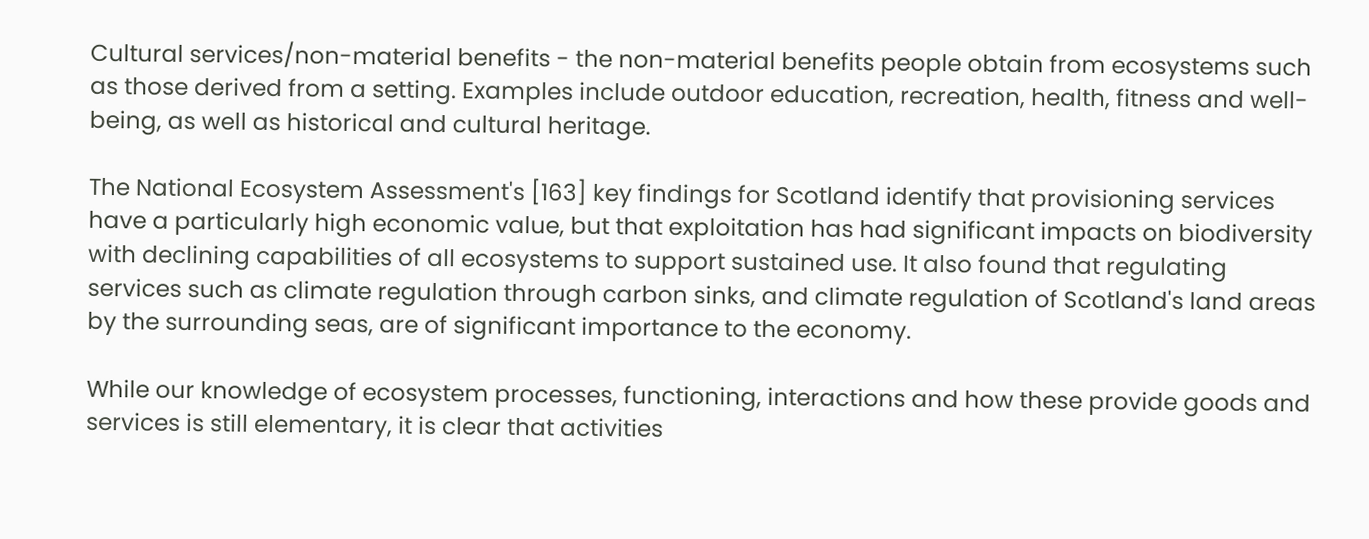Cultural services/non-material benefits - the non-material benefits people obtain from ecosystems such as those derived from a setting. Examples include outdoor education, recreation, health, fitness and well-being, as well as historical and cultural heritage.

The National Ecosystem Assessment's [163] key findings for Scotland identify that provisioning services have a particularly high economic value, but that exploitation has had significant impacts on biodiversity with declining capabilities of all ecosystems to support sustained use. It also found that regulating services such as climate regulation through carbon sinks, and climate regulation of Scotland's land areas by the surrounding seas, are of significant importance to the economy.

While our knowledge of ecosystem processes, functioning, interactions and how these provide goods and services is still elementary, it is clear that activities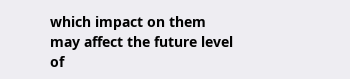which impact on them may affect the future level of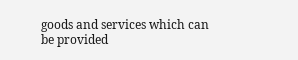goods and services which can be provided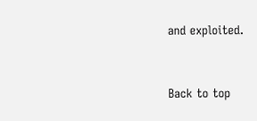and exploited.


Back to top